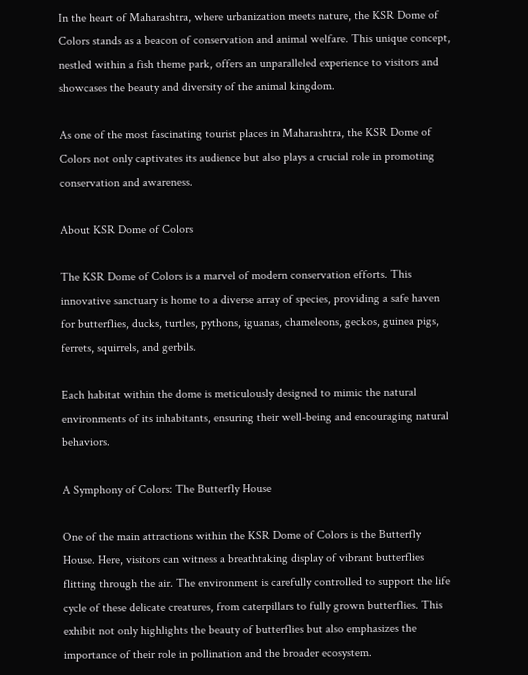In the heart of Maharashtra, where urbanization meets nature, the KSR Dome of Colors stands as a beacon of conservation and animal welfare. This unique concept, nestled within a fish theme park, offers an unparalleled experience to visitors and showcases the beauty and diversity of the animal kingdom.

As one of the most fascinating tourist places in Maharashtra, the KSR Dome of Colors not only captivates its audience but also plays a crucial role in promoting conservation and awareness.

About KSR Dome of Colors

The KSR Dome of Colors is a marvel of modern conservation efforts. This innovative sanctuary is home to a diverse array of species, providing a safe haven for butterflies, ducks, turtles, pythons, iguanas, chameleons, geckos, guinea pigs, ferrets, squirrels, and gerbils.

Each habitat within the dome is meticulously designed to mimic the natural environments of its inhabitants, ensuring their well-being and encouraging natural behaviors.

A Symphony of Colors: The Butterfly House

One of the main attractions within the KSR Dome of Colors is the Butterfly House. Here, visitors can witness a breathtaking display of vibrant butterflies flitting through the air. The environment is carefully controlled to support the life cycle of these delicate creatures, from caterpillars to fully grown butterflies. This exhibit not only highlights the beauty of butterflies but also emphasizes the importance of their role in pollination and the broader ecosystem.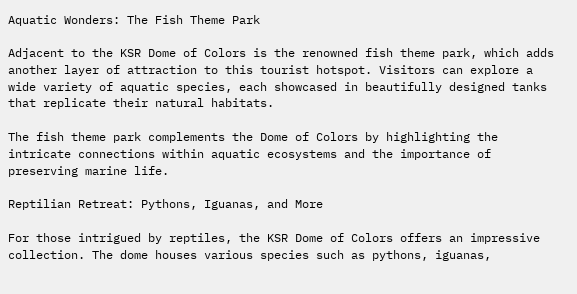Aquatic Wonders: The Fish Theme Park

Adjacent to the KSR Dome of Colors is the renowned fish theme park, which adds another layer of attraction to this tourist hotspot. Visitors can explore a wide variety of aquatic species, each showcased in beautifully designed tanks that replicate their natural habitats.

The fish theme park complements the Dome of Colors by highlighting the intricate connections within aquatic ecosystems and the importance of preserving marine life.

Reptilian Retreat: Pythons, Iguanas, and More

For those intrigued by reptiles, the KSR Dome of Colors offers an impressive collection. The dome houses various species such as pythons, iguanas,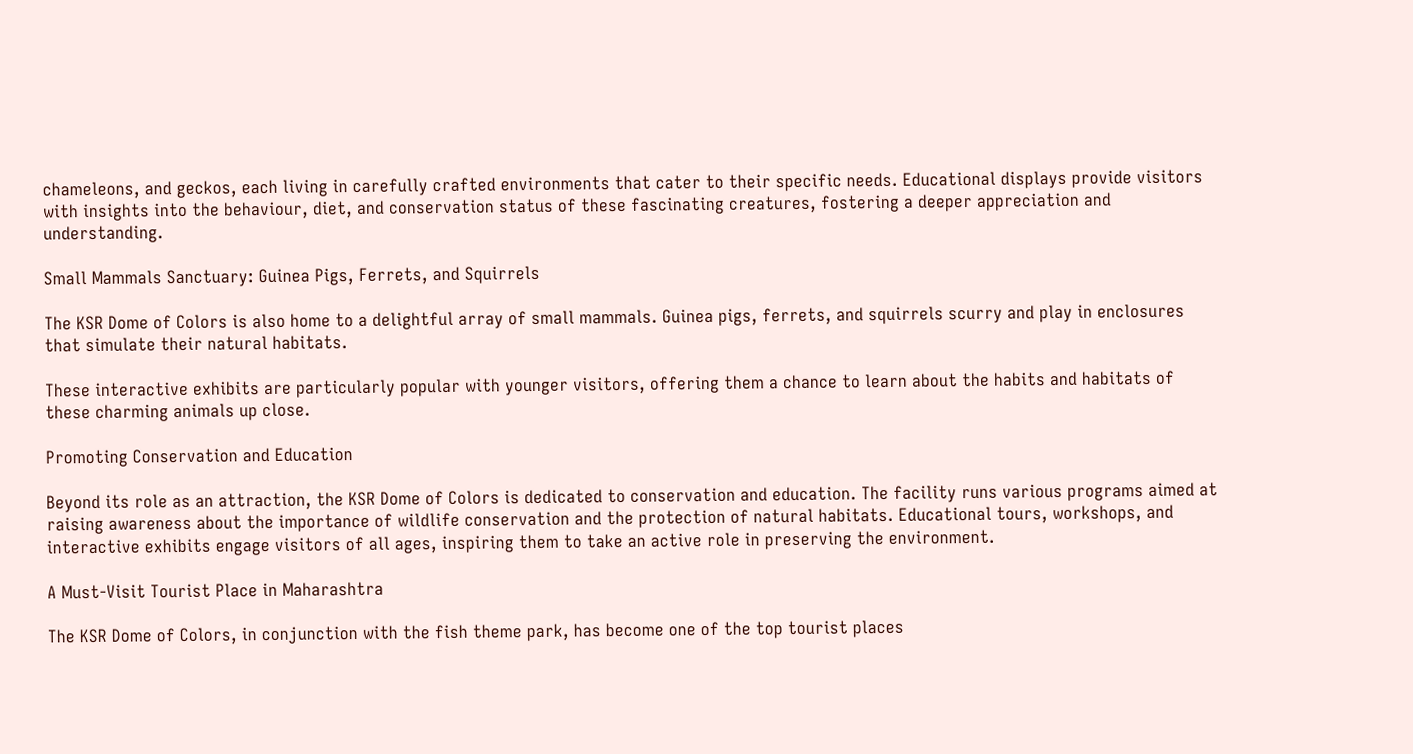chameleons, and geckos, each living in carefully crafted environments that cater to their specific needs. Educational displays provide visitors with insights into the behaviour, diet, and conservation status of these fascinating creatures, fostering a deeper appreciation and understanding.

Small Mammals Sanctuary: Guinea Pigs, Ferrets, and Squirrels

The KSR Dome of Colors is also home to a delightful array of small mammals. Guinea pigs, ferrets, and squirrels scurry and play in enclosures that simulate their natural habitats.

These interactive exhibits are particularly popular with younger visitors, offering them a chance to learn about the habits and habitats of these charming animals up close.

Promoting Conservation and Education

Beyond its role as an attraction, the KSR Dome of Colors is dedicated to conservation and education. The facility runs various programs aimed at raising awareness about the importance of wildlife conservation and the protection of natural habitats. Educational tours, workshops, and interactive exhibits engage visitors of all ages, inspiring them to take an active role in preserving the environment.

A Must-Visit Tourist Place in Maharashtra

The KSR Dome of Colors, in conjunction with the fish theme park, has become one of the top tourist places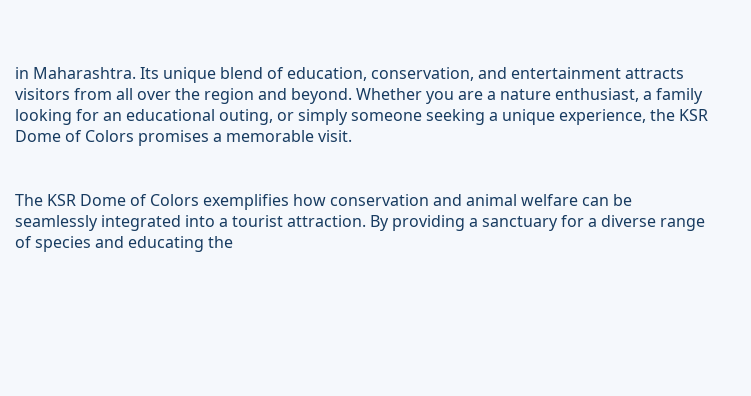in Maharashtra. Its unique blend of education, conservation, and entertainment attracts visitors from all over the region and beyond. Whether you are a nature enthusiast, a family looking for an educational outing, or simply someone seeking a unique experience, the KSR Dome of Colors promises a memorable visit.


The KSR Dome of Colors exemplifies how conservation and animal welfare can be seamlessly integrated into a tourist attraction. By providing a sanctuary for a diverse range of species and educating the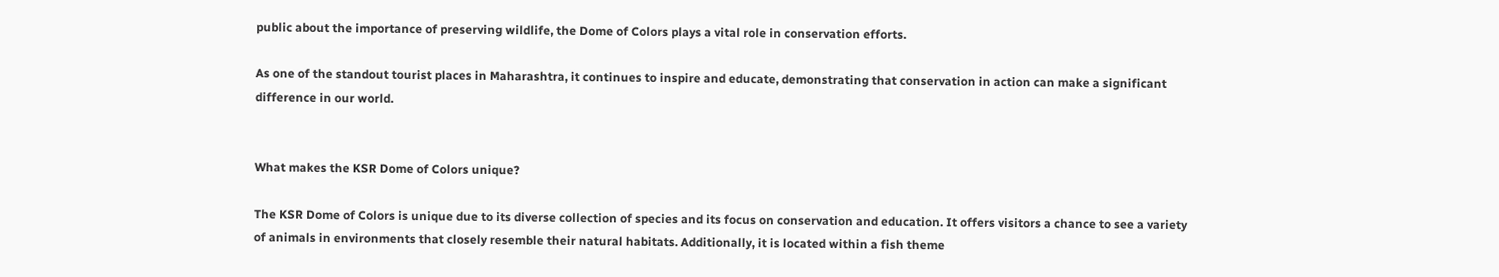public about the importance of preserving wildlife, the Dome of Colors plays a vital role in conservation efforts.

As one of the standout tourist places in Maharashtra, it continues to inspire and educate, demonstrating that conservation in action can make a significant difference in our world.


What makes the KSR Dome of Colors unique?

The KSR Dome of Colors is unique due to its diverse collection of species and its focus on conservation and education. It offers visitors a chance to see a variety of animals in environments that closely resemble their natural habitats. Additionally, it is located within a fish theme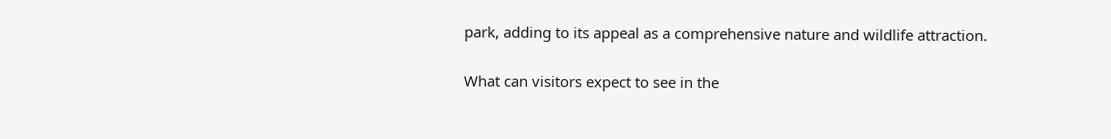park, adding to its appeal as a comprehensive nature and wildlife attraction.

What can visitors expect to see in the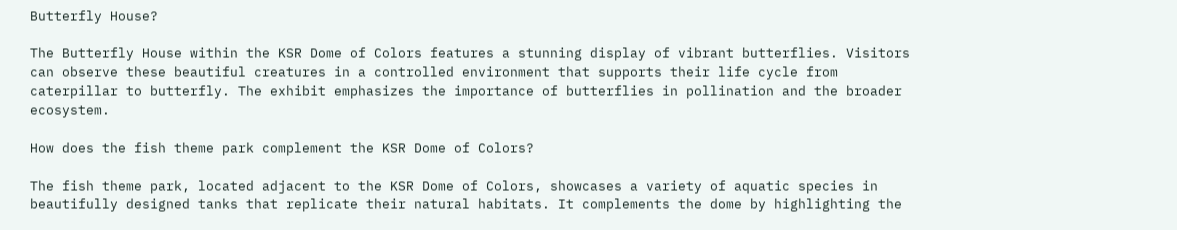Butterfly House?

The Butterfly House within the KSR Dome of Colors features a stunning display of vibrant butterflies. Visitors can observe these beautiful creatures in a controlled environment that supports their life cycle from caterpillar to butterfly. The exhibit emphasizes the importance of butterflies in pollination and the broader ecosystem.

How does the fish theme park complement the KSR Dome of Colors?

The fish theme park, located adjacent to the KSR Dome of Colors, showcases a variety of aquatic species in beautifully designed tanks that replicate their natural habitats. It complements the dome by highlighting the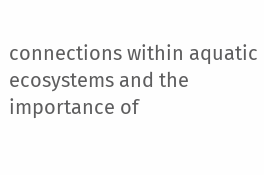connections within aquatic ecosystems and the importance of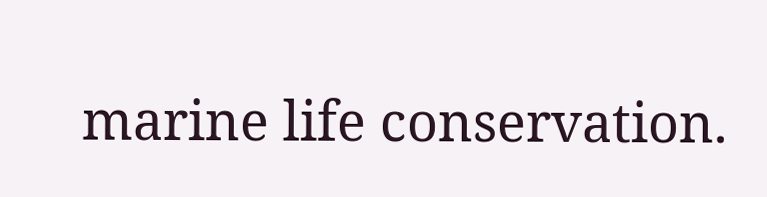marine life conservation.